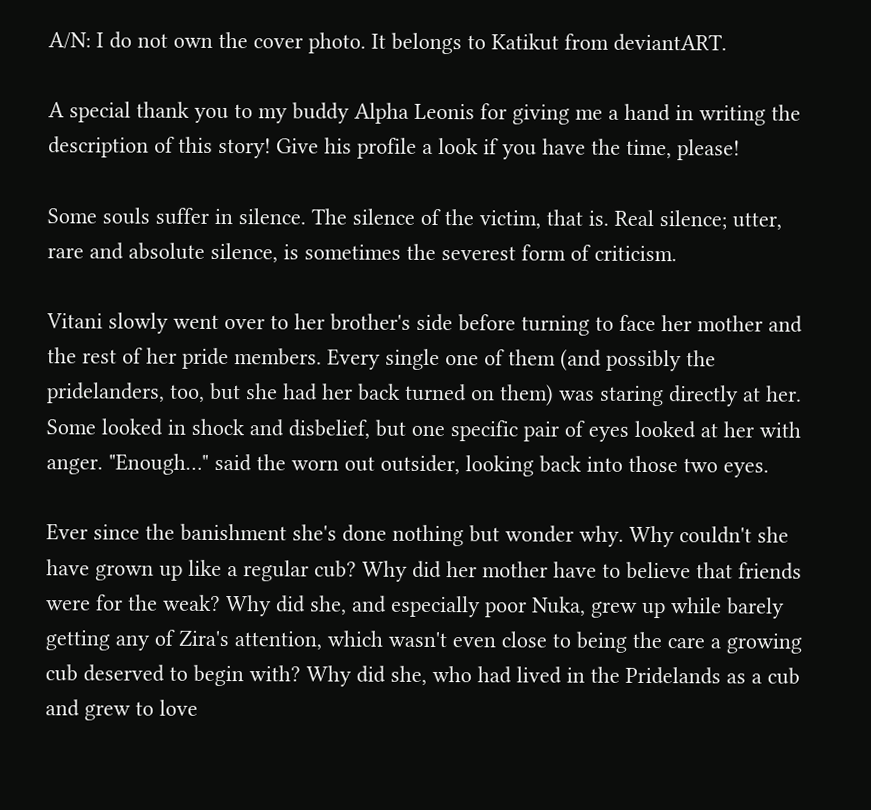A/N: I do not own the cover photo. It belongs to Katikut from deviantART.

A special thank you to my buddy Alpha Leonis for giving me a hand in writing the description of this story! Give his profile a look if you have the time, please!

Some souls suffer in silence. The silence of the victim, that is. Real silence; utter, rare and absolute silence, is sometimes the severest form of criticism.

Vitani slowly went over to her brother's side before turning to face her mother and the rest of her pride members. Every single one of them (and possibly the pridelanders, too, but she had her back turned on them) was staring directly at her. Some looked in shock and disbelief, but one specific pair of eyes looked at her with anger. "Enough…" said the worn out outsider, looking back into those two eyes.

Ever since the banishment she's done nothing but wonder why. Why couldn't she have grown up like a regular cub? Why did her mother have to believe that friends were for the weak? Why did she, and especially poor Nuka, grew up while barely getting any of Zira's attention, which wasn't even close to being the care a growing cub deserved to begin with? Why did she, who had lived in the Pridelands as a cub and grew to love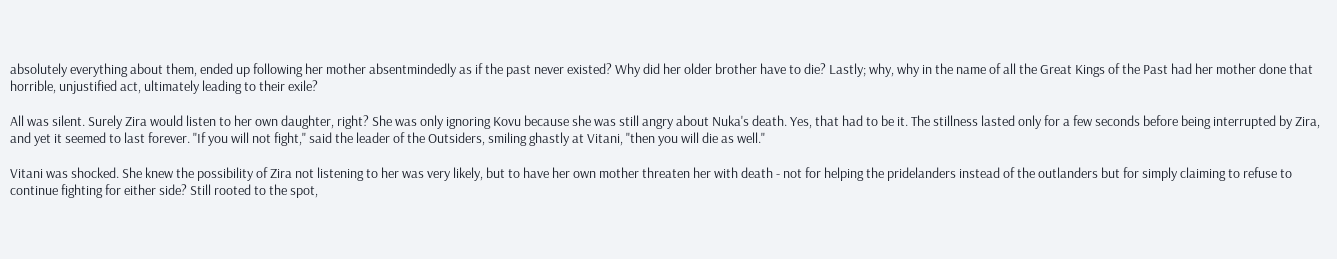absolutely everything about them, ended up following her mother absentmindedly as if the past never existed? Why did her older brother have to die? Lastly; why, why in the name of all the Great Kings of the Past had her mother done that horrible, unjustified act, ultimately leading to their exile?

All was silent. Surely Zira would listen to her own daughter, right? She was only ignoring Kovu because she was still angry about Nuka's death. Yes, that had to be it. The stillness lasted only for a few seconds before being interrupted by Zira, and yet it seemed to last forever. "If you will not fight," said the leader of the Outsiders, smiling ghastly at Vitani, "then you will die as well."

Vitani was shocked. She knew the possibility of Zira not listening to her was very likely, but to have her own mother threaten her with death - not for helping the pridelanders instead of the outlanders but for simply claiming to refuse to continue fighting for either side? Still rooted to the spot,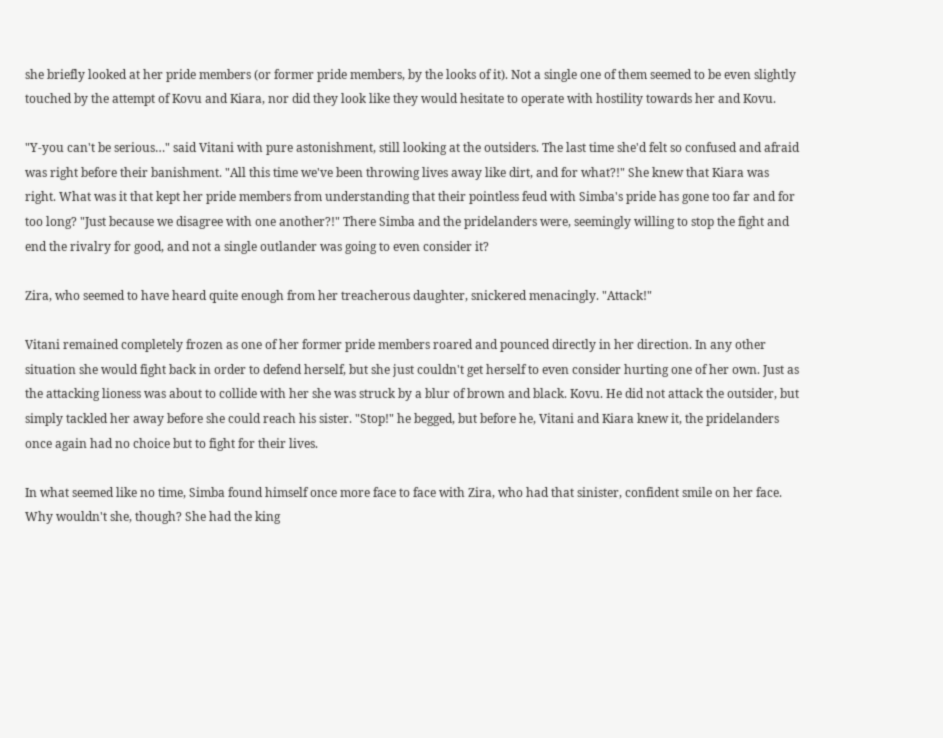she briefly looked at her pride members (or former pride members, by the looks of it). Not a single one of them seemed to be even slightly touched by the attempt of Kovu and Kiara, nor did they look like they would hesitate to operate with hostility towards her and Kovu.

"Y-you can't be serious…" said Vitani with pure astonishment, still looking at the outsiders. The last time she'd felt so confused and afraid was right before their banishment. "All this time we've been throwing lives away like dirt, and for what?!" She knew that Kiara was right. What was it that kept her pride members from understanding that their pointless feud with Simba's pride has gone too far and for too long? "Just because we disagree with one another?!" There Simba and the pridelanders were, seemingly willing to stop the fight and end the rivalry for good, and not a single outlander was going to even consider it?

Zira, who seemed to have heard quite enough from her treacherous daughter, snickered menacingly. "Attack!"

Vitani remained completely frozen as one of her former pride members roared and pounced directly in her direction. In any other situation she would fight back in order to defend herself, but she just couldn't get herself to even consider hurting one of her own. Just as the attacking lioness was about to collide with her she was struck by a blur of brown and black. Kovu. He did not attack the outsider, but simply tackled her away before she could reach his sister. "Stop!" he begged, but before he, Vitani and Kiara knew it, the pridelanders once again had no choice but to fight for their lives.

In what seemed like no time, Simba found himself once more face to face with Zira, who had that sinister, confident smile on her face. Why wouldn't she, though? She had the king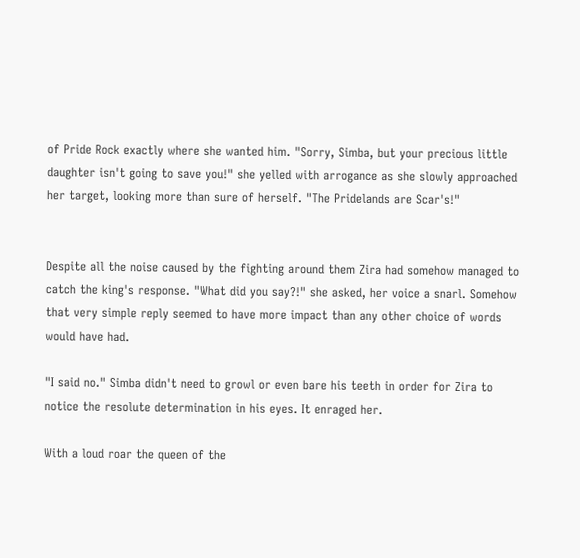of Pride Rock exactly where she wanted him. "Sorry, Simba, but your precious little daughter isn't going to save you!" she yelled with arrogance as she slowly approached her target, looking more than sure of herself. "The Pridelands are Scar's!"


Despite all the noise caused by the fighting around them Zira had somehow managed to catch the king's response. "What did you say?!" she asked, her voice a snarl. Somehow that very simple reply seemed to have more impact than any other choice of words would have had.

"I said no." Simba didn't need to growl or even bare his teeth in order for Zira to notice the resolute determination in his eyes. It enraged her.

With a loud roar the queen of the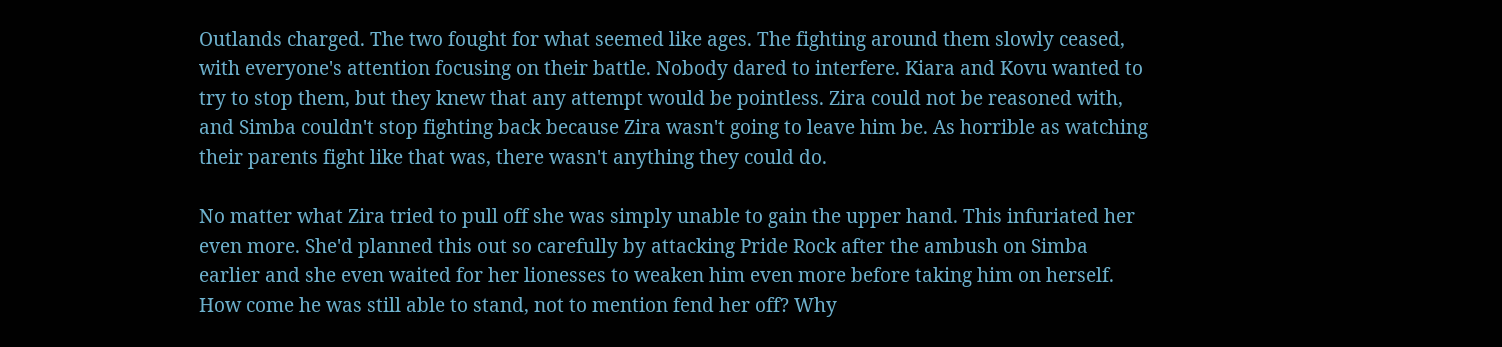Outlands charged. The two fought for what seemed like ages. The fighting around them slowly ceased, with everyone's attention focusing on their battle. Nobody dared to interfere. Kiara and Kovu wanted to try to stop them, but they knew that any attempt would be pointless. Zira could not be reasoned with, and Simba couldn't stop fighting back because Zira wasn't going to leave him be. As horrible as watching their parents fight like that was, there wasn't anything they could do.

No matter what Zira tried to pull off she was simply unable to gain the upper hand. This infuriated her even more. She'd planned this out so carefully by attacking Pride Rock after the ambush on Simba earlier and she even waited for her lionesses to weaken him even more before taking him on herself. How come he was still able to stand, not to mention fend her off? Why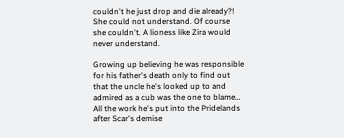couldn't he just drop and die already?! She could not understand. Of course she couldn't. A lioness like Zira would never understand.

Growing up believing he was responsible for his father's death only to find out that the uncle he's looked up to and admired as a cub was the one to blame… All the work he's put into the Pridelands after Scar's demise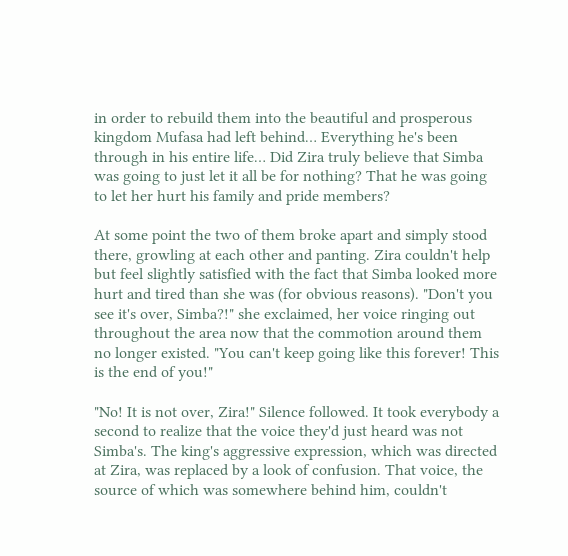in order to rebuild them into the beautiful and prosperous kingdom Mufasa had left behind… Everything he's been through in his entire life… Did Zira truly believe that Simba was going to just let it all be for nothing? That he was going to let her hurt his family and pride members?

At some point the two of them broke apart and simply stood there, growling at each other and panting. Zira couldn't help but feel slightly satisfied with the fact that Simba looked more hurt and tired than she was (for obvious reasons). "Don't you see it's over, Simba?!" she exclaimed, her voice ringing out throughout the area now that the commotion around them no longer existed. "You can't keep going like this forever! This is the end of you!"

"No! It is not over, Zira!" Silence followed. It took everybody a second to realize that the voice they'd just heard was not Simba's. The king's aggressive expression, which was directed at Zira, was replaced by a look of confusion. That voice, the source of which was somewhere behind him, couldn't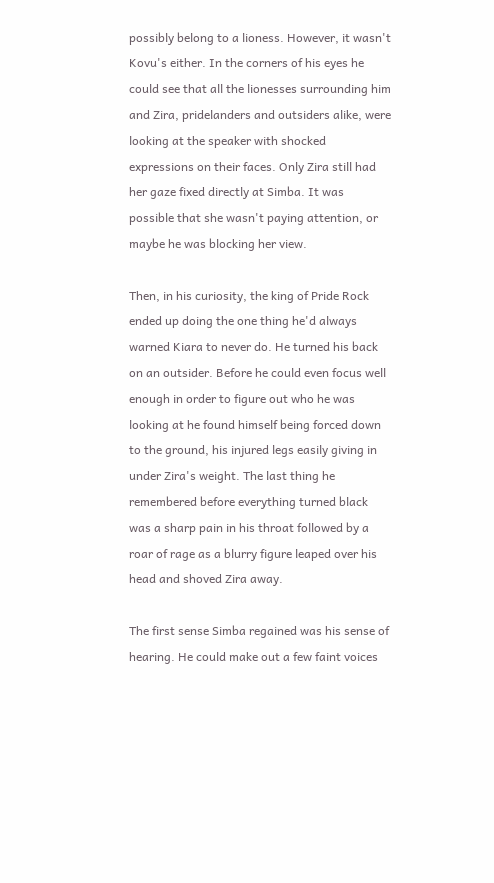possibly belong to a lioness. However, it wasn't Kovu's either. In the corners of his eyes he could see that all the lionesses surrounding him and Zira, pridelanders and outsiders alike, were looking at the speaker with shocked expressions on their faces. Only Zira still had her gaze fixed directly at Simba. It was possible that she wasn't paying attention, or maybe he was blocking her view.

Then, in his curiosity, the king of Pride Rock ended up doing the one thing he'd always warned Kiara to never do. He turned his back on an outsider. Before he could even focus well enough in order to figure out who he was looking at he found himself being forced down to the ground, his injured legs easily giving in under Zira's weight. The last thing he remembered before everything turned black was a sharp pain in his throat followed by a roar of rage as a blurry figure leaped over his head and shoved Zira away.

The first sense Simba regained was his sense of hearing. He could make out a few faint voices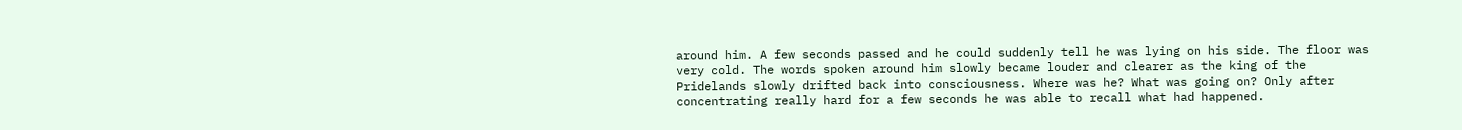around him. A few seconds passed and he could suddenly tell he was lying on his side. The floor was very cold. The words spoken around him slowly became louder and clearer as the king of the Pridelands slowly drifted back into consciousness. Where was he? What was going on? Only after concentrating really hard for a few seconds he was able to recall what had happened.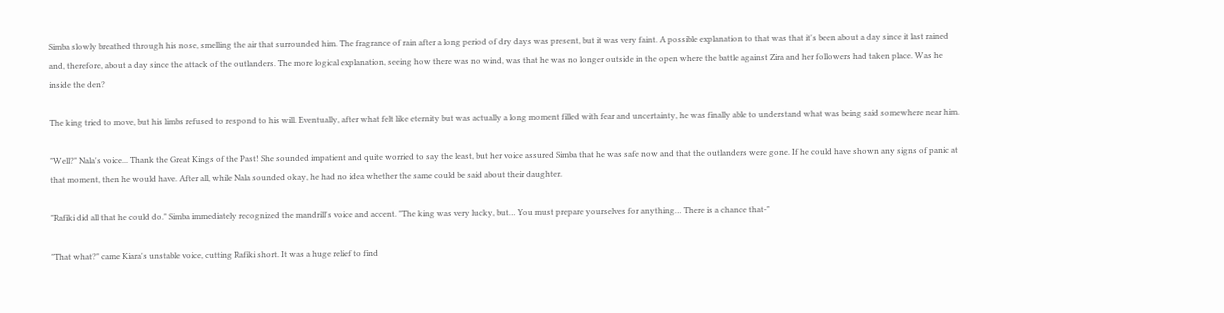Simba slowly breathed through his nose, smelling the air that surrounded him. The fragrance of rain after a long period of dry days was present, but it was very faint. A possible explanation to that was that it's been about a day since it last rained and, therefore, about a day since the attack of the outlanders. The more logical explanation, seeing how there was no wind, was that he was no longer outside in the open where the battle against Zira and her followers had taken place. Was he inside the den?

The king tried to move, but his limbs refused to respond to his will. Eventually, after what felt like eternity but was actually a long moment filled with fear and uncertainty, he was finally able to understand what was being said somewhere near him.

"Well?" Nala's voice... Thank the Great Kings of the Past! She sounded impatient and quite worried to say the least, but her voice assured Simba that he was safe now and that the outlanders were gone. If he could have shown any signs of panic at that moment, then he would have. After all, while Nala sounded okay, he had no idea whether the same could be said about their daughter.

"Rafiki did all that he could do." Simba immediately recognized the mandrill's voice and accent. "The king was very lucky, but… You must prepare yourselves for anything… There is a chance that-"

"That what?" came Kiara's unstable voice, cutting Rafiki short. It was a huge relief to find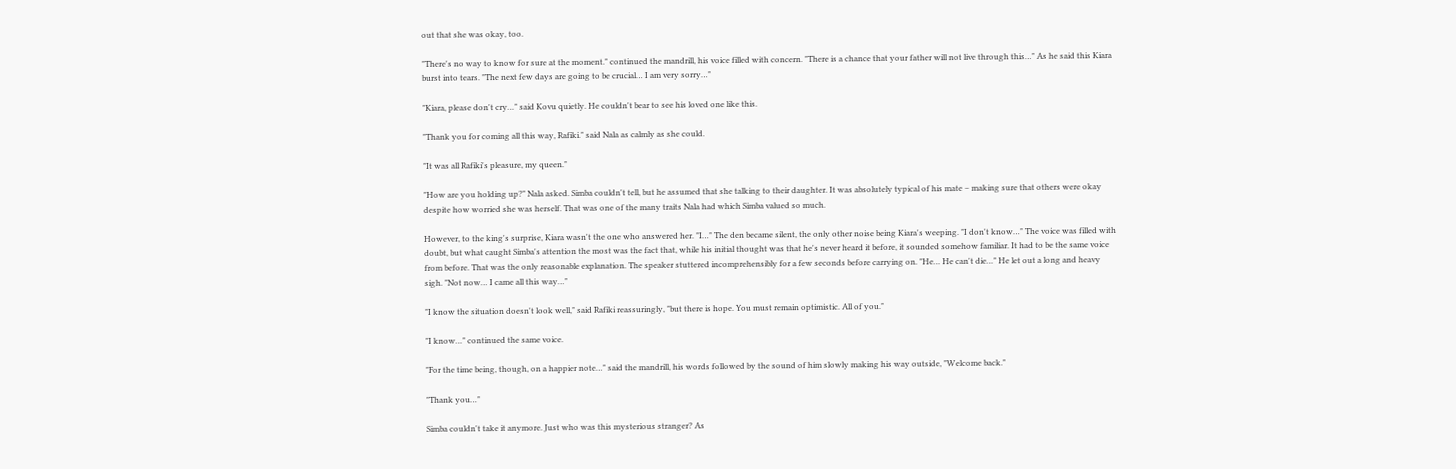out that she was okay, too.

"There's no way to know for sure at the moment." continued the mandrill, his voice filled with concern. "There is a chance that your father will not live through this…" As he said this Kiara burst into tears. "The next few days are going to be crucial… I am very sorry…"

"Kiara, please don't cry…" said Kovu quietly. He couldn't bear to see his loved one like this.

"Thank you for coming all this way, Rafiki." said Nala as calmly as she could.

"It was all Rafiki's pleasure, my queen."

"How are you holding up?" Nala asked. Simba couldn't tell, but he assumed that she talking to their daughter. It was absolutely typical of his mate – making sure that others were okay despite how worried she was herself. That was one of the many traits Nala had which Simba valued so much.

However, to the king's surprise, Kiara wasn't the one who answered her. "I…" The den became silent, the only other noise being Kiara's weeping. "I don't know…" The voice was filled with doubt, but what caught Simba's attention the most was the fact that, while his initial thought was that he's never heard it before, it sounded somehow familiar. It had to be the same voice from before. That was the only reasonable explanation. The speaker stuttered incomprehensibly for a few seconds before carrying on. "He… He can't die…" He let out a long and heavy sigh. "Not now… I came all this way…"

"I know the situation doesn't look well," said Rafiki reassuringly, "but there is hope. You must remain optimistic. All of you."

"I know…" continued the same voice.

"For the time being, though, on a happier note…" said the mandrill, his words followed by the sound of him slowly making his way outside, "Welcome back."

"Thank you…"

Simba couldn't take it anymore. Just who was this mysterious stranger? As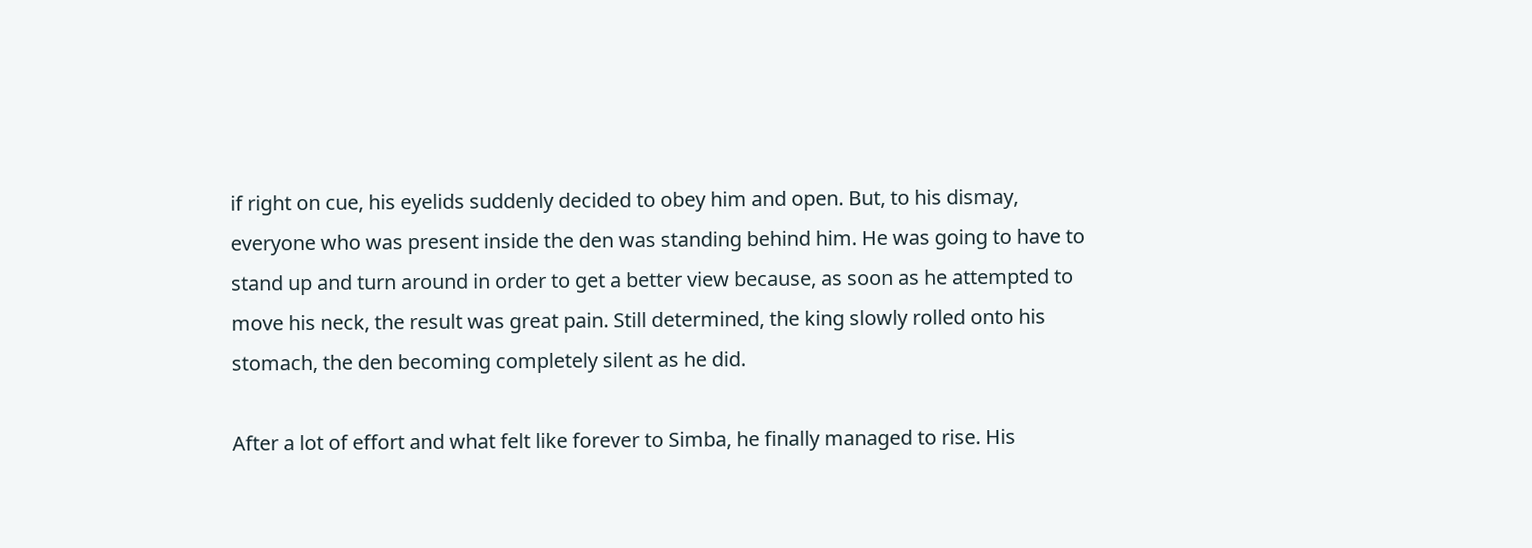if right on cue, his eyelids suddenly decided to obey him and open. But, to his dismay, everyone who was present inside the den was standing behind him. He was going to have to stand up and turn around in order to get a better view because, as soon as he attempted to move his neck, the result was great pain. Still determined, the king slowly rolled onto his stomach, the den becoming completely silent as he did.

After a lot of effort and what felt like forever to Simba, he finally managed to rise. His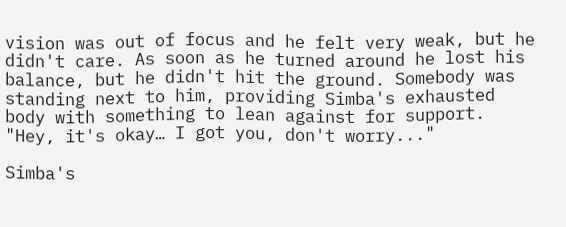vision was out of focus and he felt very weak, but he didn't care. As soon as he turned around he lost his balance, but he didn't hit the ground. Somebody was standing next to him, providing Simba's exhausted body with something to lean against for support. "Hey, it's okay… I got you, don't worry..."

Simba's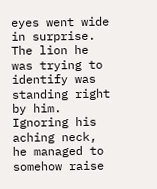eyes went wide in surprise. The lion he was trying to identify was standing right by him. Ignoring his aching neck, he managed to somehow raise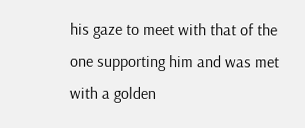his gaze to meet with that of the one supporting him and was met with a golden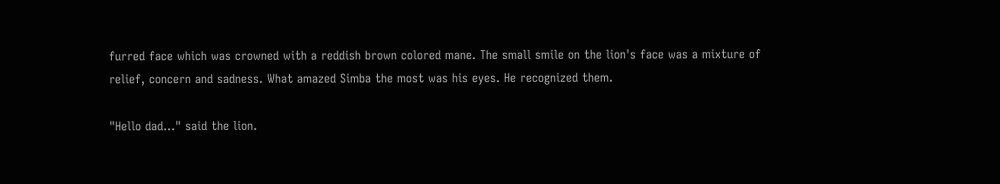furred face which was crowned with a reddish brown colored mane. The small smile on the lion's face was a mixture of relief, concern and sadness. What amazed Simba the most was his eyes. He recognized them.

"Hello dad…" said the lion.